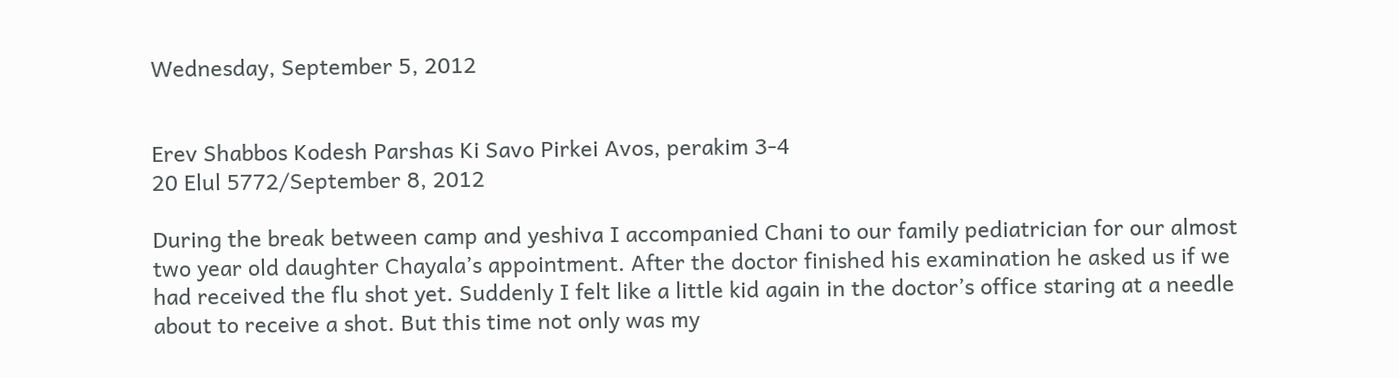Wednesday, September 5, 2012


Erev Shabbos Kodesh Parshas Ki Savo Pirkei Avos, perakim 3-4
20 Elul 5772/September 8, 2012

During the break between camp and yeshiva I accompanied Chani to our family pediatrician for our almost two year old daughter Chayala’s appointment. After the doctor finished his examination he asked us if we had received the flu shot yet. Suddenly I felt like a little kid again in the doctor’s office staring at a needle about to receive a shot. But this time not only was my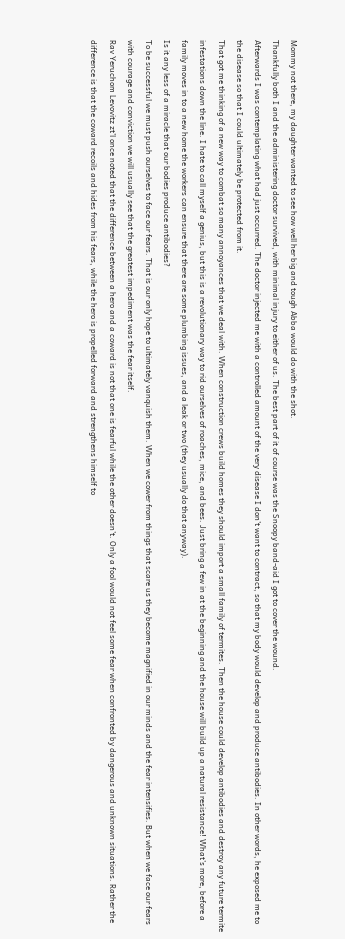Mommy not there, my daughter wanted to see how well her big and tough Abba would do with the shot.
Thankfully both I and the administering doctor survived, with minimal injury to either of us. The best part of it of course was the Snoopy band-aid I got to cover the wound.
Afterwards I was contemplating what had just occurred. The doctor injected me with a controlled amount of the very disease I don’t want to contract, so that my body would develop and produce antibodies. In other words, he exposed me to the disease so that I could ultimately be protected from it.
That got me thinking of a new way to combat so many annoyances that we deal with. When construction crews build homes they should import a small family of termites. Then the house could develop antibodies and destroy any future termite infestations down the line. I hate to call myself a genius, but this is a revolutionary way to rid ourselves of roaches, mice, and bees. Just bring a few in at the beginning and the house will build up a natural resistance! What’s more, before a family moves in to a new home the workers can ensure that there are some plumbing issues, and a leak or two (they usually do that anyway).
Is it any less of a miracle that our bodies produce antibodies?
To be successful we must push ourselves to face our fears. That is our only hope to ultimately vanquish them. When we cower from things that scare us they become magnified in our minds and the fear intensifies. But when we face our fears with courage and conviction we will usually see that the greatest impediment was the fear itself.
Rav Yeruchom Levovitz zt’l once noted that the difference between a hero and a coward is not that one is fearful while the other doesn’t. Only a fool would not feel some fear when confronted by dangerous and unknown situations. Rather the difference is that the coward recoils and hides from his fears, while the hero is propelled forward and strengthens himself to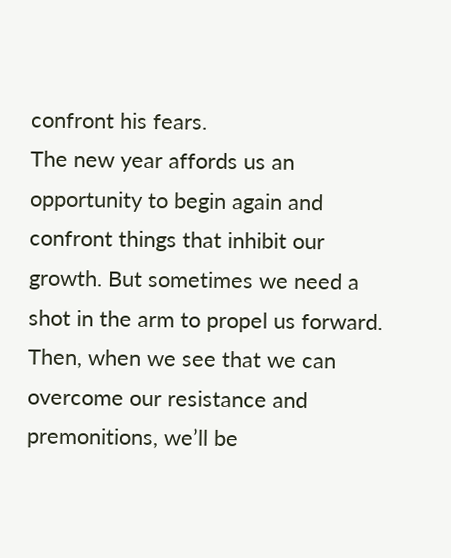confront his fears.
The new year affords us an opportunity to begin again and confront things that inhibit our growth. But sometimes we need a shot in the arm to propel us forward. Then, when we see that we can overcome our resistance and premonitions, we’ll be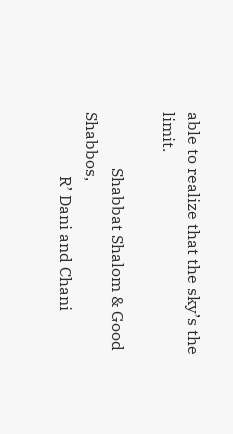able to realize that the sky’s the limit.

              Shabbat Shalom & Good Shabbos,
                R’ Dani and Chani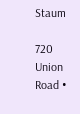Staum

720 Union Road •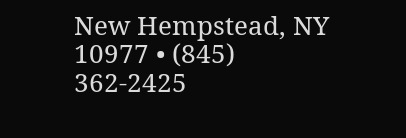New Hempstead, NY 10977 • (845) 362-2425